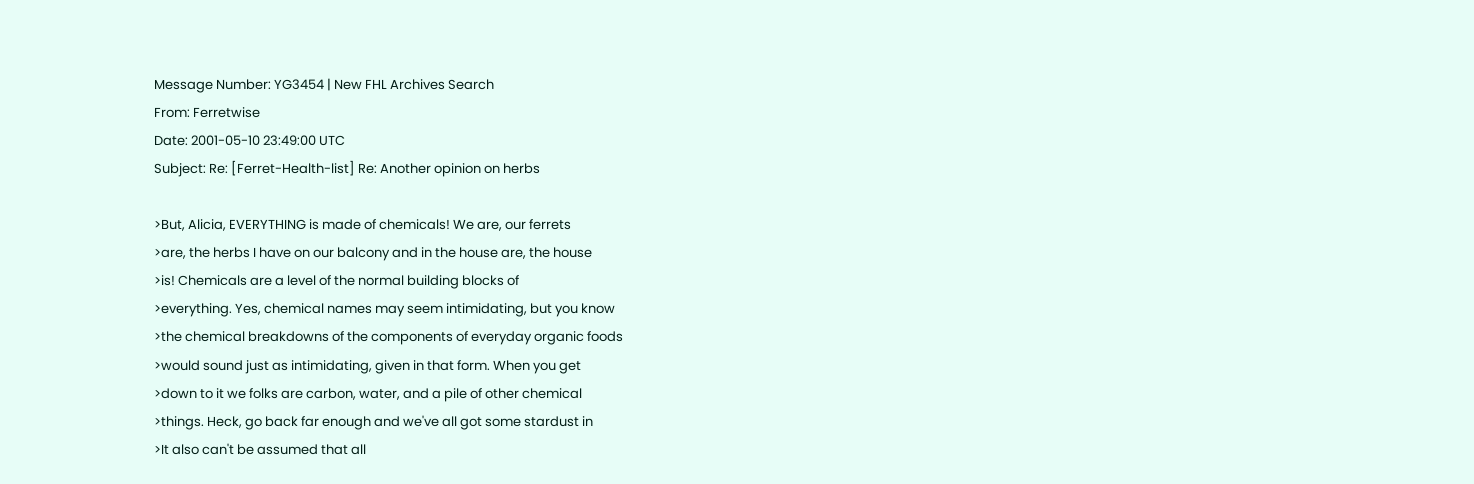Message Number: YG3454 | New FHL Archives Search
From: Ferretwise
Date: 2001-05-10 23:49:00 UTC
Subject: Re: [Ferret-Health-list] Re: Another opinion on herbs

>But, Alicia, EVERYTHING is made of chemicals! We are, our ferrets
>are, the herbs I have on our balcony and in the house are, the house
>is! Chemicals are a level of the normal building blocks of
>everything. Yes, chemical names may seem intimidating, but you know
>the chemical breakdowns of the components of everyday organic foods
>would sound just as intimidating, given in that form. When you get
>down to it we folks are carbon, water, and a pile of other chemical
>things. Heck, go back far enough and we've all got some stardust in
>It also can't be assumed that all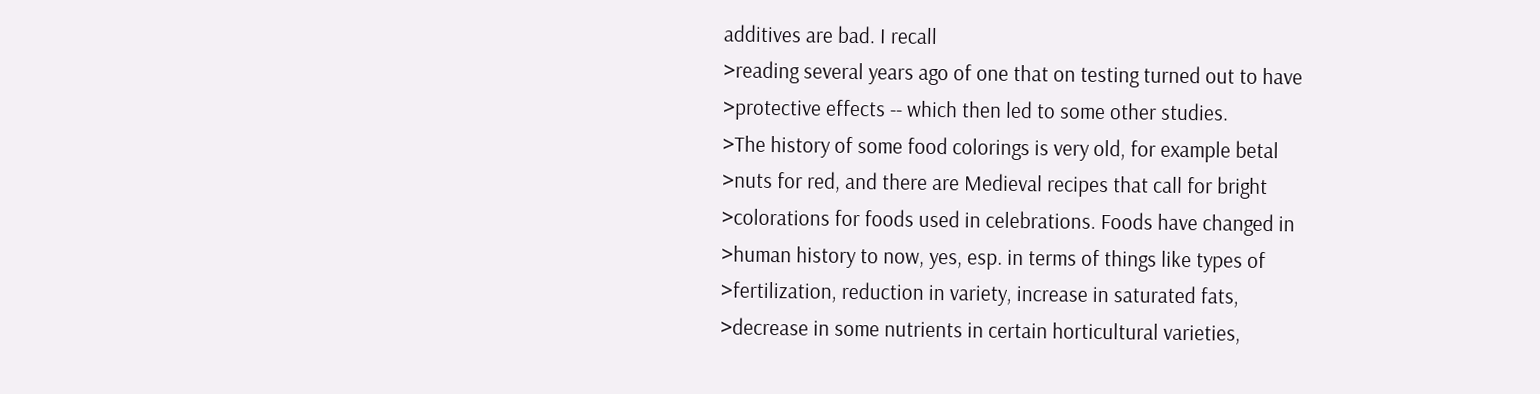additives are bad. I recall
>reading several years ago of one that on testing turned out to have
>protective effects -- which then led to some other studies.
>The history of some food colorings is very old, for example betal
>nuts for red, and there are Medieval recipes that call for bright
>colorations for foods used in celebrations. Foods have changed in
>human history to now, yes, esp. in terms of things like types of
>fertilization, reduction in variety, increase in saturated fats,
>decrease in some nutrients in certain horticultural varieties,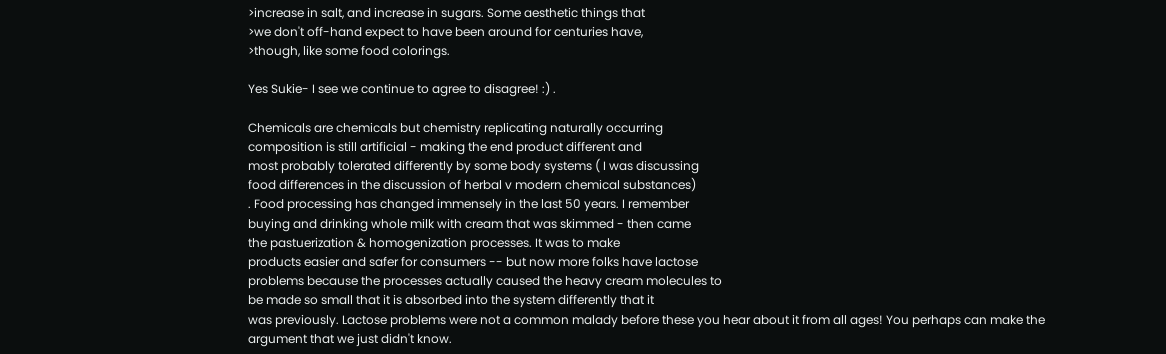>increase in salt, and increase in sugars. Some aesthetic things that
>we don't off-hand expect to have been around for centuries have,
>though, like some food colorings.

Yes Sukie- I see we continue to agree to disagree! :) .

Chemicals are chemicals but chemistry replicating naturally occurring
composition is still artificial - making the end product different and
most probably tolerated differently by some body systems ( I was discussing
food differences in the discussion of herbal v modern chemical substances)
. Food processing has changed immensely in the last 50 years. I remember
buying and drinking whole milk with cream that was skimmed - then came
the pastuerization & homogenization processes. It was to make
products easier and safer for consumers -- but now more folks have lactose
problems because the processes actually caused the heavy cream molecules to
be made so small that it is absorbed into the system differently that it
was previously. Lactose problems were not a common malady before these you hear about it from all ages! You perhaps can make the
argument that we just didn't know.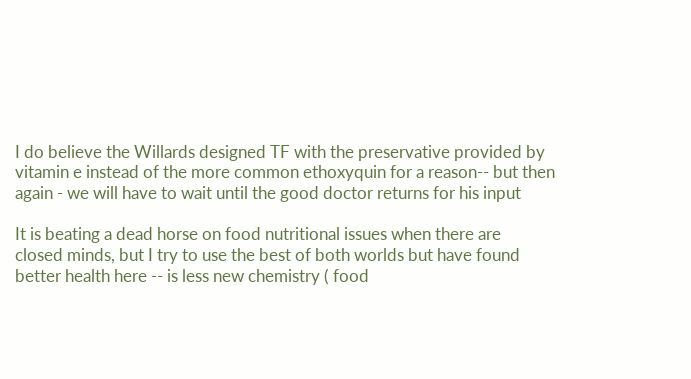I do believe the Willards designed TF with the preservative provided by
vitamin e instead of the more common ethoxyquin for a reason-- but then
again - we will have to wait until the good doctor returns for his input

It is beating a dead horse on food nutritional issues when there are
closed minds, but I try to use the best of both worlds but have found
better health here -- is less new chemistry ( food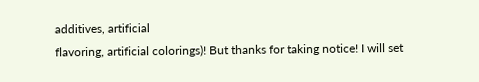additives, artificial
flavoring, artificial colorings)! But thanks for taking notice! I will set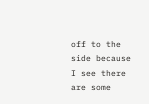off to the side because I see there are some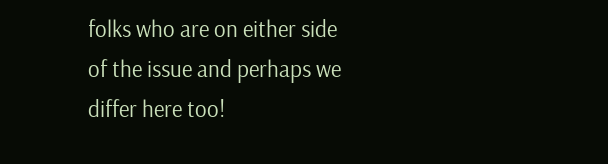folks who are on either side
of the issue and perhaps we differ here too!